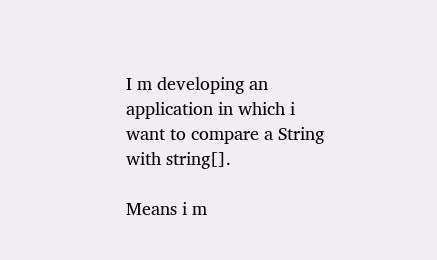I m developing an application in which i want to compare a String with string[].

Means i m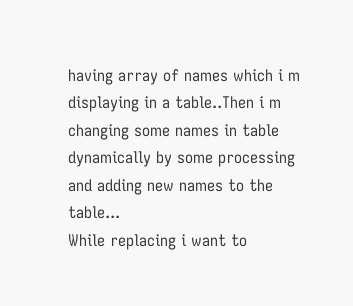having array of names which i m displaying in a table..Then i m changing some names in table dynamically by some processing and adding new names to the table...
While replacing i want to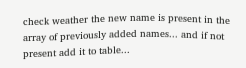check weather the new name is present in the array of previously added names... and if not present add it to table...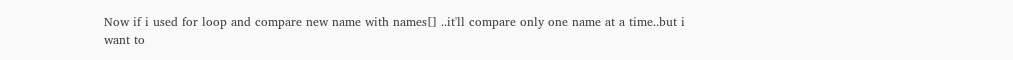Now if i used for loop and compare new name with names[] ..it'll compare only one name at a time..but i want to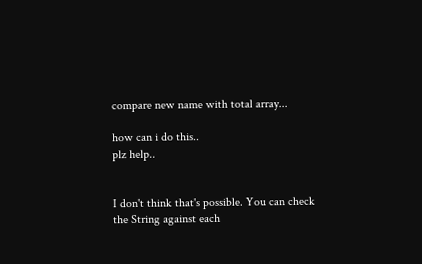compare new name with total array...

how can i do this..
plz help..


I don't think that's possible. You can check the String against each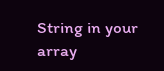String in your array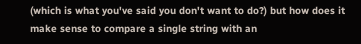(which is what you've said you don't want to do?) but how does it make sense to compare a single string with an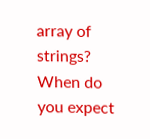array of strings? When do you expect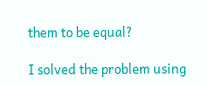them to be equal?

I solved the problem using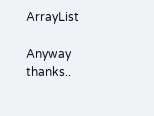ArrayList

Anyway thanks..